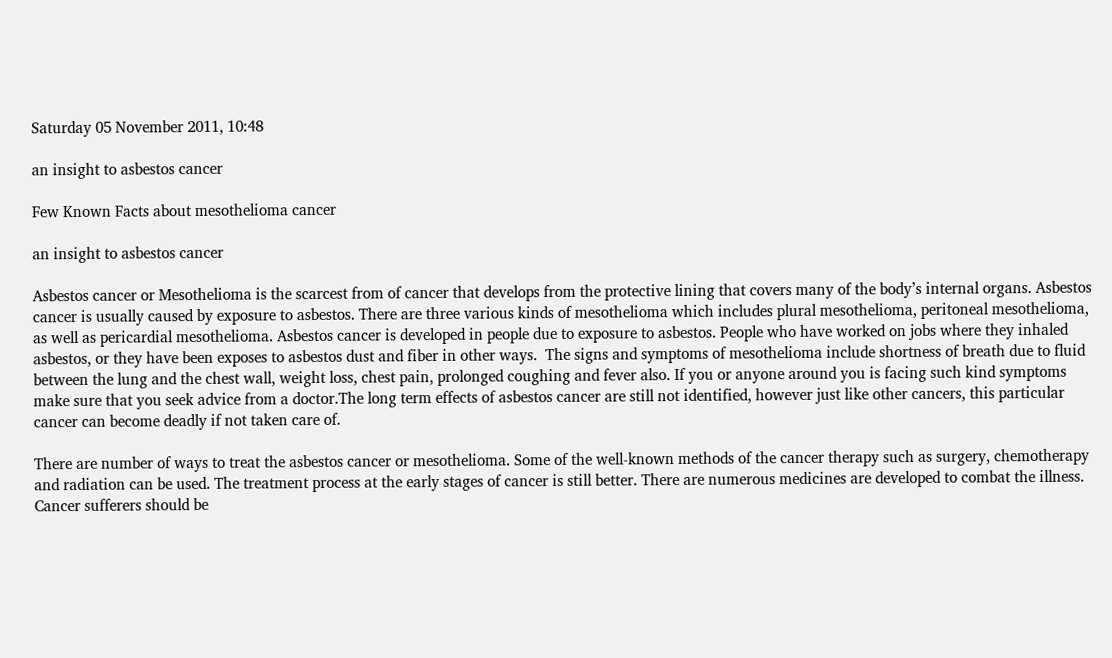Saturday 05 November 2011, 10:48

an insight to asbestos cancer

Few Known Facts about mesothelioma cancer

an insight to asbestos cancer

Asbestos cancer or Mesothelioma is the scarcest from of cancer that develops from the protective lining that covers many of the body’s internal organs. Asbestos cancer is usually caused by exposure to asbestos. There are three various kinds of mesothelioma which includes plural mesothelioma, peritoneal mesothelioma, as well as pericardial mesothelioma. Asbestos cancer is developed in people due to exposure to asbestos. People who have worked on jobs where they inhaled asbestos, or they have been exposes to asbestos dust and fiber in other ways.  The signs and symptoms of mesothelioma include shortness of breath due to fluid between the lung and the chest wall, weight loss, chest pain, prolonged coughing and fever also. If you or anyone around you is facing such kind symptoms make sure that you seek advice from a doctor.The long term effects of asbestos cancer are still not identified, however just like other cancers, this particular cancer can become deadly if not taken care of.

There are number of ways to treat the asbestos cancer or mesothelioma. Some of the well-known methods of the cancer therapy such as surgery, chemotherapy and radiation can be used. The treatment process at the early stages of cancer is still better. There are numerous medicines are developed to combat the illness. Cancer sufferers should be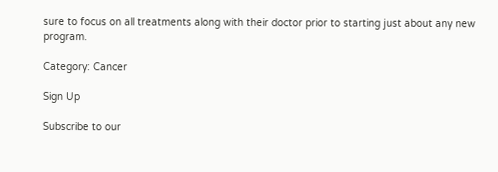sure to focus on all treatments along with their doctor prior to starting just about any new program.

Category: Cancer

Sign Up

Subscribe to our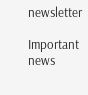newsletter

Important news